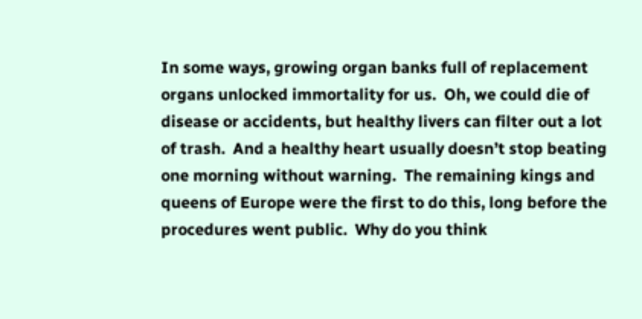In some ways, growing organ banks full of replacement organs unlocked immortality for us.  Oh, we could die of disease or accidents, but healthy livers can filter out a lot of trash.  And a healthy heart usually doesn’t stop beating one morning without warning.  The remaining kings and queens of Europe were the first to do this, long before the procedures went public.  Why do you think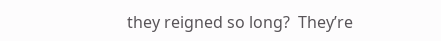they reigned so long?  They’re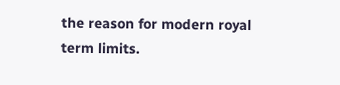the reason for modern royal term limits.